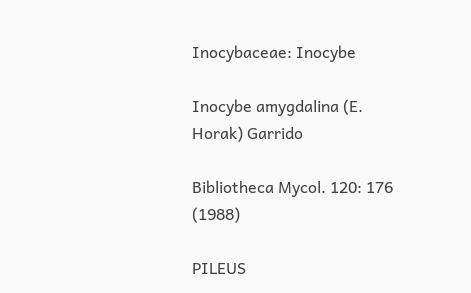Inocybaceae: Inocybe

Inocybe amygdalina (E. Horak) Garrido

Bibliotheca Mycol. 120: 176 (1988)

PILEUS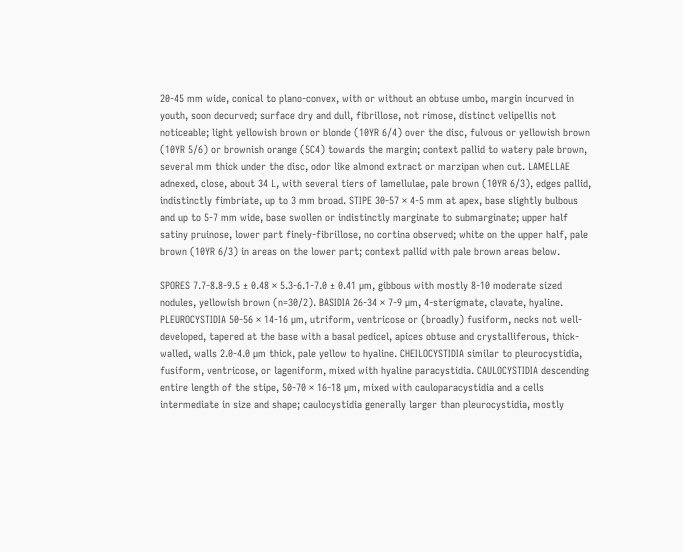20-45 mm wide, conical to plano-convex, with or without an obtuse umbo, margin incurved in youth, soon decurved; surface dry and dull, fibrillose, not rimose, distinct velipellis not noticeable; light yellowish brown or blonde (10YR 6/4) over the disc, fulvous or yellowish brown (10YR 5/6) or brownish orange (5C4) towards the margin; context pallid to watery pale brown, several mm thick under the disc, odor like almond extract or marzipan when cut. LAMELLAE adnexed, close, about 34 L, with several tiers of lamellulae, pale brown (10YR 6/3), edges pallid, indistinctly fimbriate, up to 3 mm broad. STIPE 30-57 × 4-5 mm at apex, base slightly bulbous and up to 5-7 mm wide, base swollen or indistinctly marginate to submarginate; upper half satiny pruinose, lower part finely-fibrillose, no cortina observed; white on the upper half, pale brown (10YR 6/3) in areas on the lower part; context pallid with pale brown areas below.

SPORES 7.7-8.8-9.5 ± 0.48 × 5.3-6.1-7.0 ± 0.41 µm, gibbous with mostly 8-10 moderate sized nodules, yellowish brown (n=30/2). BASIDIA 26-34 × 7-9 µm, 4-sterigmate, clavate, hyaline. PLEUROCYSTIDIA 50-56 × 14-16 µm, utriform, ventricose or (broadly) fusiform, necks not well-developed, tapered at the base with a basal pedicel, apices obtuse and crystalliferous, thick-walled, walls 2.0-4.0 µm thick, pale yellow to hyaline. CHEILOCYSTIDIA similar to pleurocystidia, fusiform, ventricose, or lageniform, mixed with hyaline paracystidia. CAULOCYSTIDIA descending entire length of the stipe, 50-70 × 16-18 µm, mixed with cauloparacystidia and a cells intermediate in size and shape; caulocystidia generally larger than pleurocystidia, mostly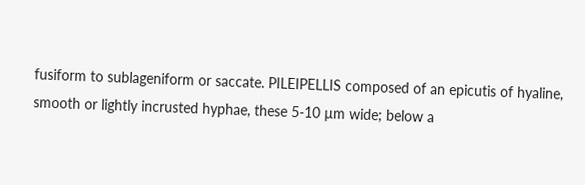fusiform to sublageniform or saccate. PILEIPELLIS composed of an epicutis of hyaline, smooth or lightly incrusted hyphae, these 5-10 µm wide; below a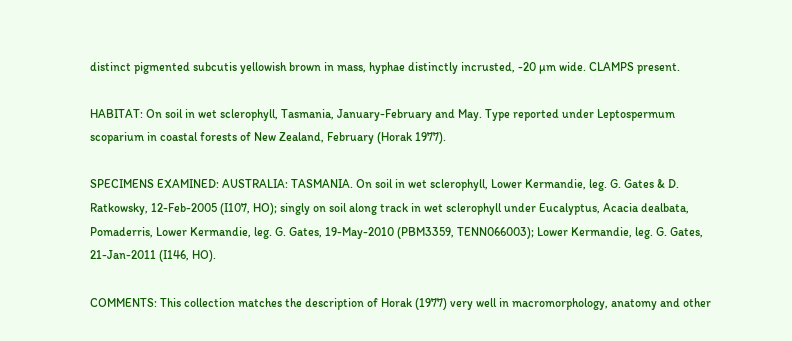distinct pigmented subcutis yellowish brown in mass, hyphae distinctly incrusted, -20 µm wide. CLAMPS present.

HABITAT: On soil in wet sclerophyll, Tasmania, January-February and May. Type reported under Leptospermum scoparium in coastal forests of New Zealand, February (Horak 1977).

SPECIMENS EXAMINED: AUSTRALIA: TASMANIA. On soil in wet sclerophyll, Lower Kermandie, leg. G. Gates & D. Ratkowsky, 12-Feb-2005 (I107, HO); singly on soil along track in wet sclerophyll under Eucalyptus, Acacia dealbata, Pomaderris, Lower Kermandie, leg. G. Gates, 19-May-2010 (PBM3359, TENN066003); Lower Kermandie, leg. G. Gates, 21-Jan-2011 (I146, HO).

COMMENTS: This collection matches the description of Horak (1977) very well in macromorphology, anatomy and other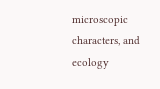microscopic characters, and ecology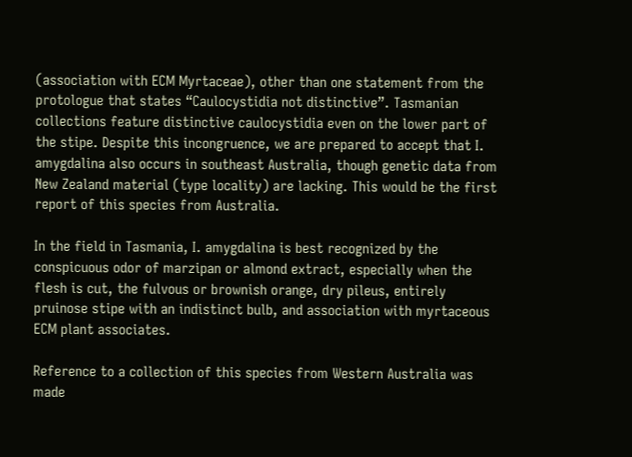(association with ECM Myrtaceae), other than one statement from the protologue that states “Caulocystidia not distinctive”. Tasmanian collections feature distinctive caulocystidia even on the lower part of the stipe. Despite this incongruence, we are prepared to accept that I. amygdalina also occurs in southeast Australia, though genetic data from New Zealand material (type locality) are lacking. This would be the first report of this species from Australia.

In the field in Tasmania, I. amygdalina is best recognized by the conspicuous odor of marzipan or almond extract, especially when the flesh is cut, the fulvous or brownish orange, dry pileus, entirely pruinose stipe with an indistinct bulb, and association with myrtaceous ECM plant associates.

Reference to a collection of this species from Western Australia was made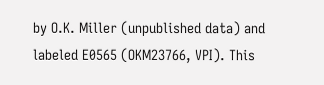by O.K. Miller (unpublished data) and labeled E0565 (OKM23766, VPI). This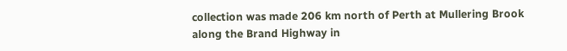collection was made 206 km north of Perth at Mullering Brook along the Brand Highway in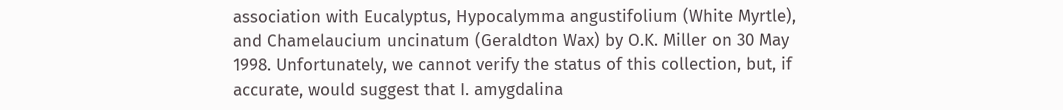association with Eucalyptus, Hypocalymma angustifolium (White Myrtle), and Chamelaucium uncinatum (Geraldton Wax) by O.K. Miller on 30 May 1998. Unfortunately, we cannot verify the status of this collection, but, if accurate, would suggest that I. amygdalina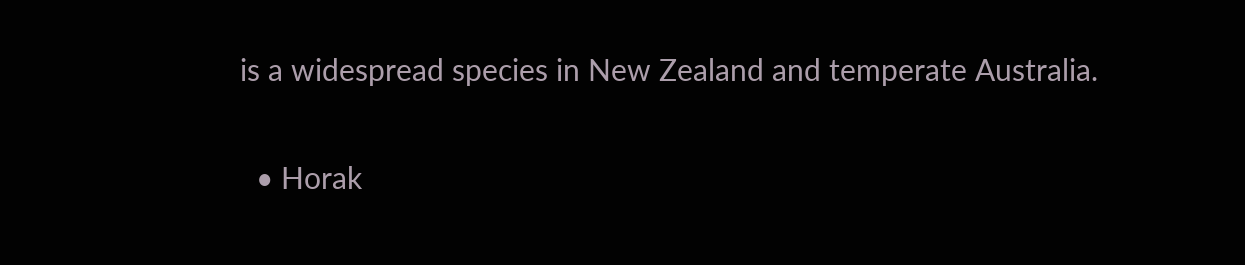is a widespread species in New Zealand and temperate Australia.


  • Horak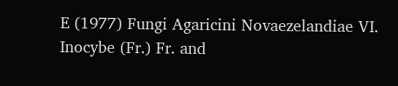E (1977) Fungi Agaricini Novaezelandiae VI. Inocybe (Fr.) Fr. and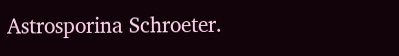Astrosporina Schroeter.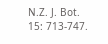N.Z. J. Bot. 15: 713-747.